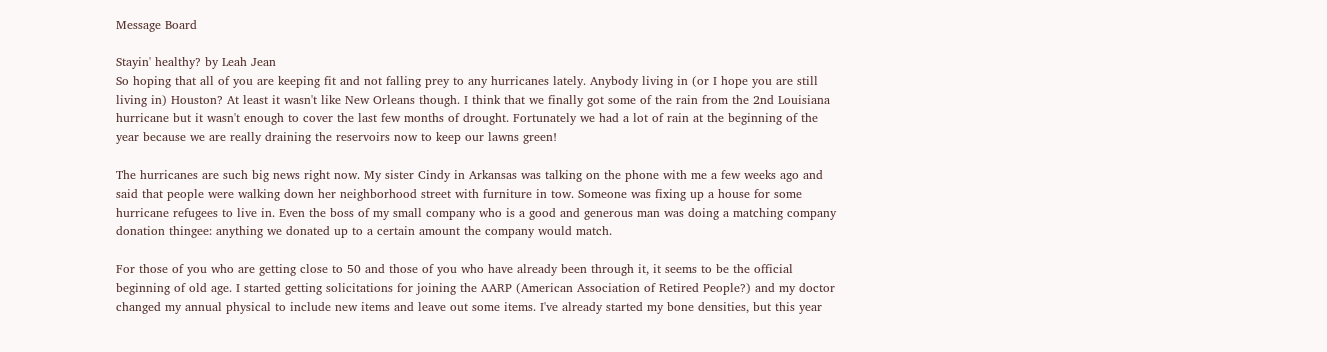Message Board

Stayin' healthy? by Leah Jean
So hoping that all of you are keeping fit and not falling prey to any hurricanes lately. Anybody living in (or I hope you are still living in) Houston? At least it wasn't like New Orleans though. I think that we finally got some of the rain from the 2nd Louisiana hurricane but it wasn't enough to cover the last few months of drought. Fortunately we had a lot of rain at the beginning of the year because we are really draining the reservoirs now to keep our lawns green!

The hurricanes are such big news right now. My sister Cindy in Arkansas was talking on the phone with me a few weeks ago and said that people were walking down her neighborhood street with furniture in tow. Someone was fixing up a house for some hurricane refugees to live in. Even the boss of my small company who is a good and generous man was doing a matching company donation thingee: anything we donated up to a certain amount the company would match.

For those of you who are getting close to 50 and those of you who have already been through it, it seems to be the official beginning of old age. I started getting solicitations for joining the AARP (American Association of Retired People?) and my doctor changed my annual physical to include new items and leave out some items. I've already started my bone densities, but this year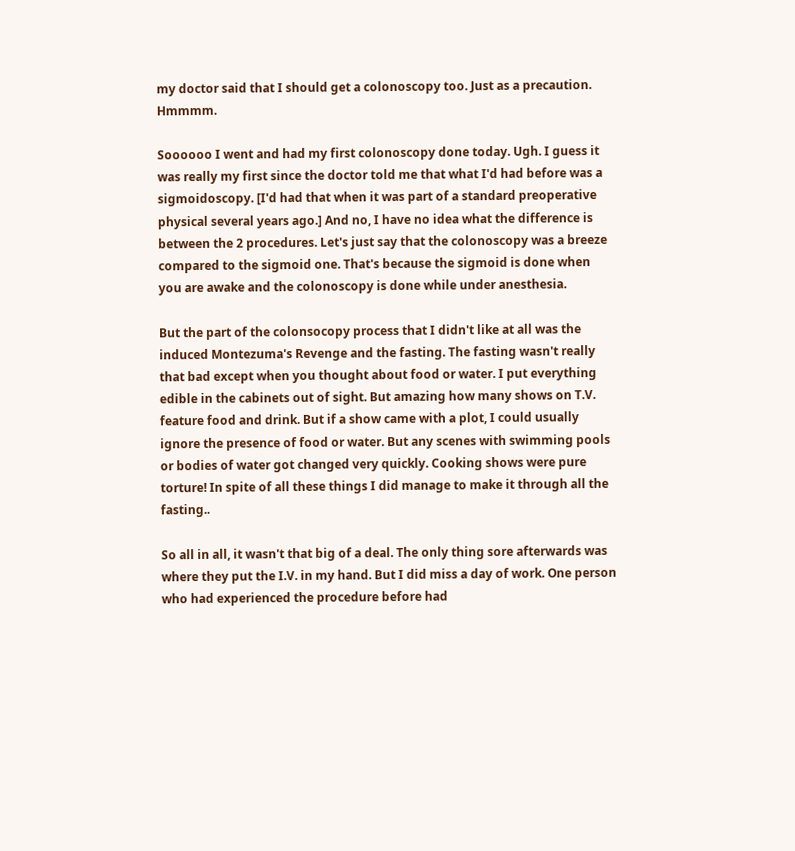my doctor said that I should get a colonoscopy too. Just as a precaution. Hmmmm.

Soooooo I went and had my first colonoscopy done today. Ugh. I guess it was really my first since the doctor told me that what I'd had before was a sigmoidoscopy. [I'd had that when it was part of a standard preoperative physical several years ago.] And no, I have no idea what the difference is between the 2 procedures. Let's just say that the colonoscopy was a breeze compared to the sigmoid one. That's because the sigmoid is done when you are awake and the colonoscopy is done while under anesthesia.

But the part of the colonsocopy process that I didn't like at all was the induced Montezuma's Revenge and the fasting. The fasting wasn't really that bad except when you thought about food or water. I put everything edible in the cabinets out of sight. But amazing how many shows on T.V. feature food and drink. But if a show came with a plot, I could usually ignore the presence of food or water. But any scenes with swimming pools or bodies of water got changed very quickly. Cooking shows were pure torture! In spite of all these things I did manage to make it through all the fasting..

So all in all, it wasn't that big of a deal. The only thing sore afterwards was where they put the I.V. in my hand. But I did miss a day of work. One person who had experienced the procedure before had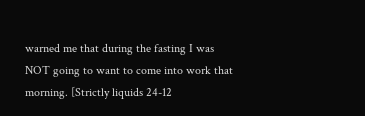warned me that during the fasting I was NOT going to want to come into work that morning. [Strictly liquids 24-12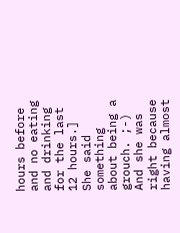hours before and no eating and drinking for the last 12 hours.] She said something about being a grouch. ;-) And she was right because having almost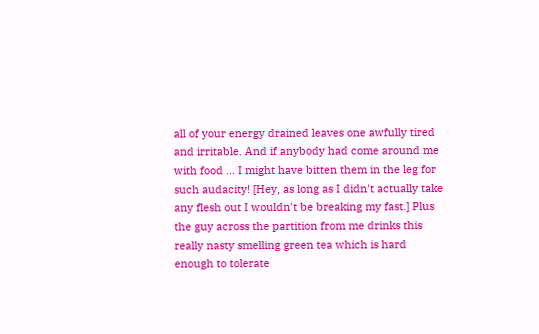all of your energy drained leaves one awfully tired and irritable. And if anybody had come around me with food ... I might have bitten them in the leg for such audacity! [Hey, as long as I didn't actually take any flesh out I wouldn't be breaking my fast.] Plus the guy across the partition from me drinks this really nasty smelling green tea which is hard enough to tolerate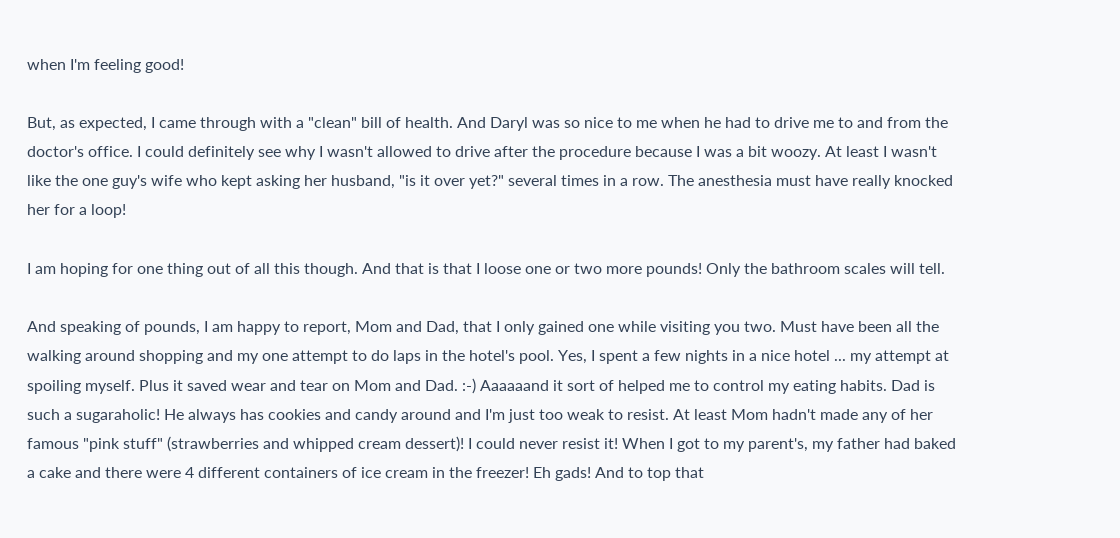when I'm feeling good!

But, as expected, I came through with a "clean" bill of health. And Daryl was so nice to me when he had to drive me to and from the doctor's office. I could definitely see why I wasn't allowed to drive after the procedure because I was a bit woozy. At least I wasn't like the one guy's wife who kept asking her husband, "is it over yet?" several times in a row. The anesthesia must have really knocked her for a loop!

I am hoping for one thing out of all this though. And that is that I loose one or two more pounds! Only the bathroom scales will tell.

And speaking of pounds, I am happy to report, Mom and Dad, that I only gained one while visiting you two. Must have been all the walking around shopping and my one attempt to do laps in the hotel's pool. Yes, I spent a few nights in a nice hotel ... my attempt at spoiling myself. Plus it saved wear and tear on Mom and Dad. :-) Aaaaaand it sort of helped me to control my eating habits. Dad is such a sugaraholic! He always has cookies and candy around and I'm just too weak to resist. At least Mom hadn't made any of her famous "pink stuff" (strawberries and whipped cream dessert)! I could never resist it! When I got to my parent's, my father had baked a cake and there were 4 different containers of ice cream in the freezer! Eh gads! And to top that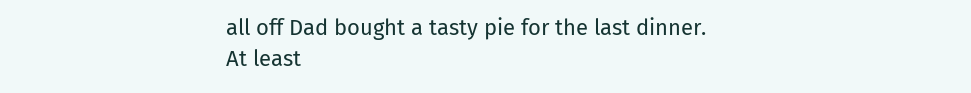all off Dad bought a tasty pie for the last dinner. At least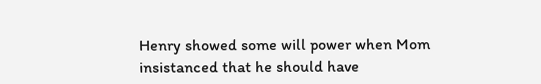Henry showed some will power when Mom insistanced that he should have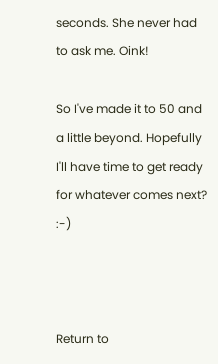seconds. She never had to ask me. Oink!

So I've made it to 50 and a little beyond. Hopefully I'll have time to get ready for whatever comes next? :-)



Return to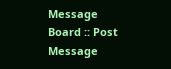Message Board :: Post Message